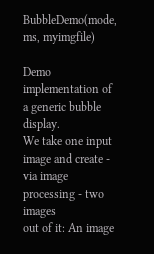BubbleDemo(mode, ms, myimgfile)

Demo implementation of a generic bubble display.
We take one input image and create - via image processing - two images
out of it: An image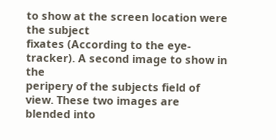to show at the screen location were the subject
fixates (According to the eye-tracker). A second image to show in the
peripery of the subjects field of view. These two images are blended into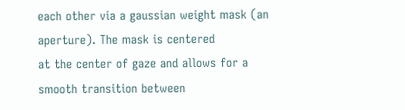each other via a gaussian weight mask (an aperture). The mask is centered
at the center of gaze and allows for a smooth transition between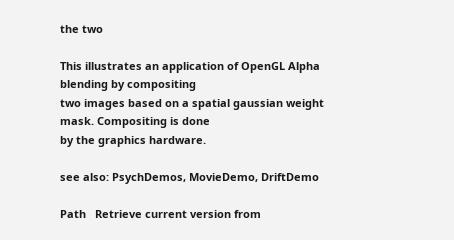the two

This illustrates an application of OpenGL Alpha blending by compositing
two images based on a spatial gaussian weight mask. Compositing is done
by the graphics hardware.

see also: PsychDemos, MovieDemo, DriftDemo

Path   Retrieve current version from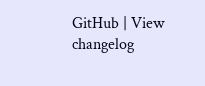GitHub | View changelog